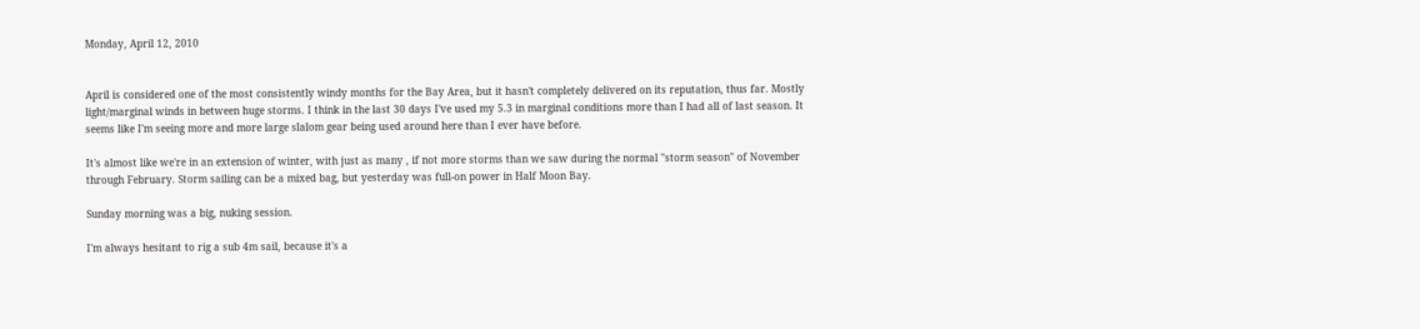Monday, April 12, 2010


April is considered one of the most consistently windy months for the Bay Area, but it hasn't completely delivered on its reputation, thus far. Mostly light/marginal winds in between huge storms. I think in the last 30 days I've used my 5.3 in marginal conditions more than I had all of last season. It seems like I'm seeing more and more large slalom gear being used around here than I ever have before.

It's almost like we're in an extension of winter, with just as many , if not more storms than we saw during the normal "storm season" of November through February. Storm sailing can be a mixed bag, but yesterday was full-on power in Half Moon Bay.

Sunday morning was a big, nuking session.

I'm always hesitant to rig a sub 4m sail, because it's a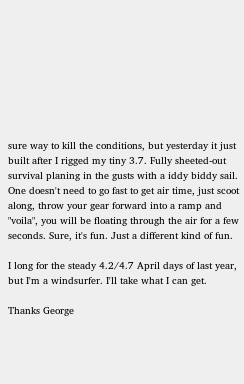sure way to kill the conditions, but yesterday it just built after I rigged my tiny 3.7. Fully sheeted-out survival planing in the gusts with a iddy biddy sail. One doesn't need to go fast to get air time, just scoot along, throw your gear forward into a ramp and "voila", you will be floating through the air for a few seconds. Sure, it's fun. Just a different kind of fun.

I long for the steady 4.2/4.7 April days of last year, but I'm a windsurfer. I'll take what I can get.

Thanks George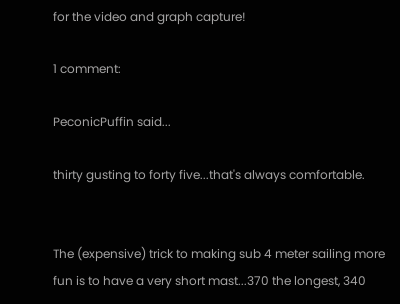for the video and graph capture!

1 comment:

PeconicPuffin said...

thirty gusting to forty five...that's always comfortable.


The (expensive) trick to making sub 4 meter sailing more fun is to have a very short mast...370 the longest, 340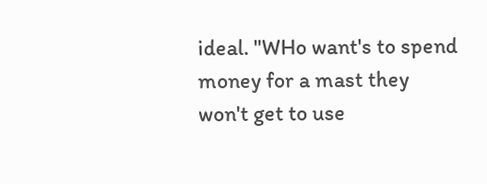ideal. "WHo want's to spend money for a mast they won't get to use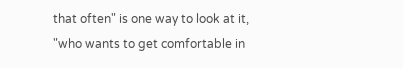that often" is one way to look at it, "who wants to get comfortable in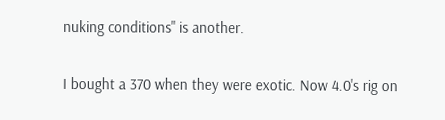nuking conditions" is another.

I bought a 370 when they were exotic. Now 4.0's rig on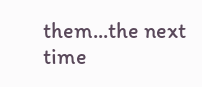them...the next time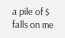a pile of $ falls on me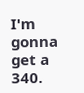I'm gonna get a 340.